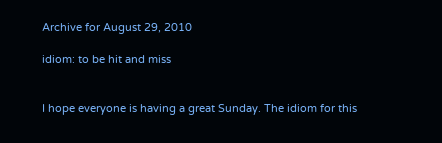Archive for August 29, 2010

idiom: to be hit and miss


I hope everyone is having a great Sunday. The idiom for this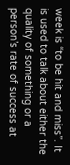week is “to be hit and miss”. It is used to talk about either the quality of something or a person’s rate of success at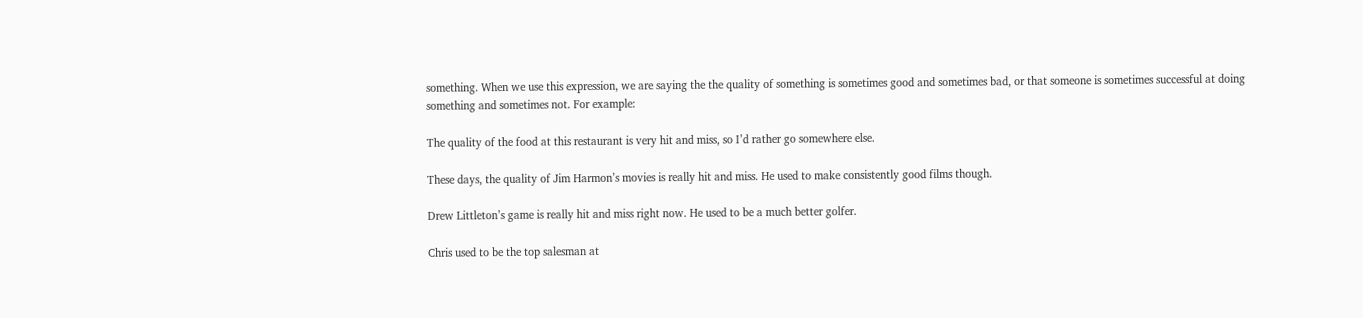something. When we use this expression, we are saying the the quality of something is sometimes good and sometimes bad, or that someone is sometimes successful at doing something and sometimes not. For example:

The quality of the food at this restaurant is very hit and miss, so I’d rather go somewhere else.

These days, the quality of Jim Harmon’s movies is really hit and miss. He used to make consistently good films though.

Drew Littleton’s game is really hit and miss right now. He used to be a much better golfer.

Chris used to be the top salesman at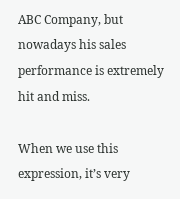ABC Company, but nowadays his sales performance is extremely hit and miss.

When we use this expression, it’s very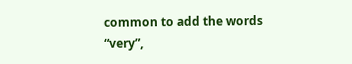common to add the words “very”,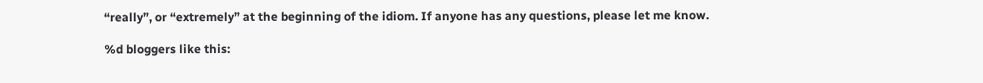“really”, or “extremely” at the beginning of the idiom. If anyone has any questions, please let me know.

%d bloggers like this: